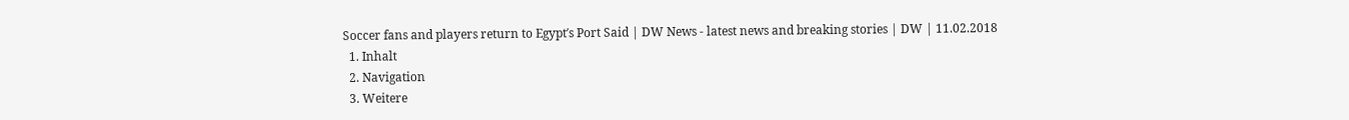Soccer fans and players return to Egypt′s Port Said | DW News - latest news and breaking stories | DW | 11.02.2018
  1. Inhalt
  2. Navigation
  3. Weitere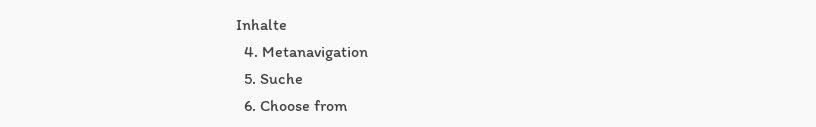Inhalte
  4. Metanavigation
  5. Suche
  6. Choose from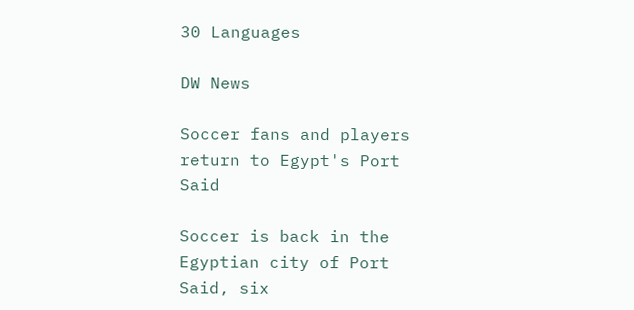30 Languages

DW News

Soccer fans and players return to Egypt's Port Said

Soccer is back in the Egyptian city of Port Said, six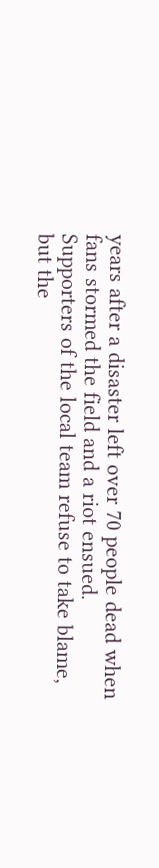years after a disaster left over 70 people dead when fans stormed the field and a riot ensued. Supporters of the local team refuse to take blame, but the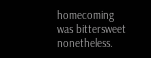homecoming was bittersweet nonetheless.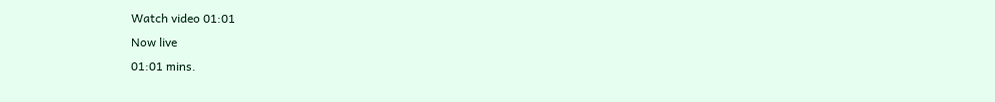Watch video 01:01
Now live
01:01 mins.